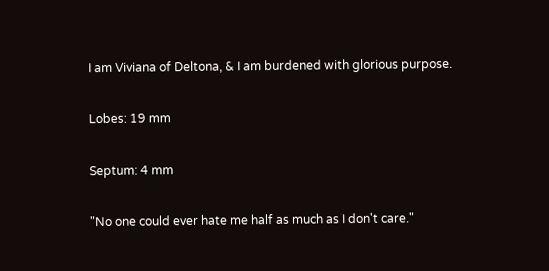I am Viviana of Deltona, & I am burdened with glorious purpose.

Lobes: 19 mm

Septum: 4 mm

"No one could ever hate me half as much as I don't care."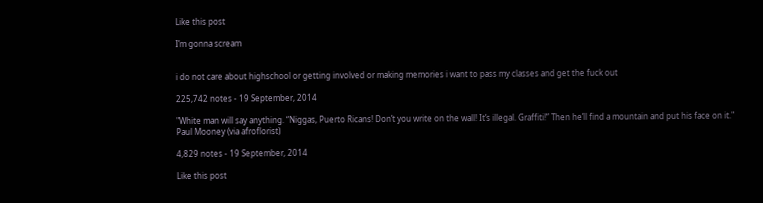Like this post

I’m gonna scream


i do not care about highschool or getting involved or making memories i want to pass my classes and get the fuck out

225,742 notes - 19 September, 2014

"White man will say anything. “Niggas, Puerto Ricans! Don’t you write on the wall! It’s illegal. Graffiti!” Then he’ll find a mountain and put his face on it."
Paul Mooney (via afroflorist)

4,829 notes - 19 September, 2014

Like this post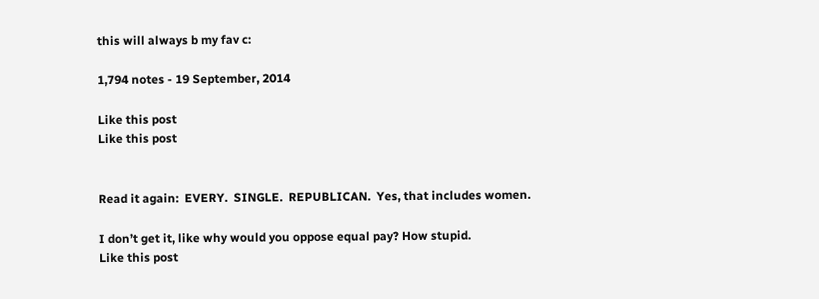this will always b my fav c:

1,794 notes - 19 September, 2014

Like this post
Like this post


Read it again:  EVERY.  SINGLE.  REPUBLICAN.  Yes, that includes women.

I don’t get it, like why would you oppose equal pay? How stupid.
Like this post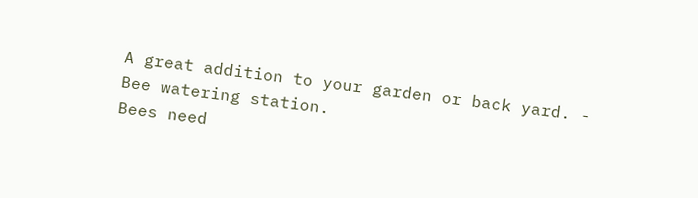A great addition to your garden or back yard. - Bee watering station.
Bees need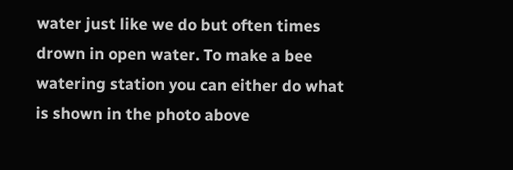water just like we do but often times drown in open water. To make a bee watering station you can either do what is shown in the photo above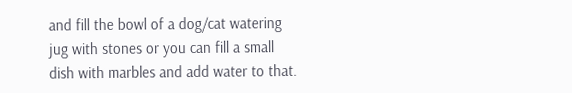and fill the bowl of a dog/cat watering jug with stones or you can fill a small dish with marbles and add water to that.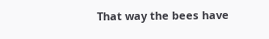That way the bees have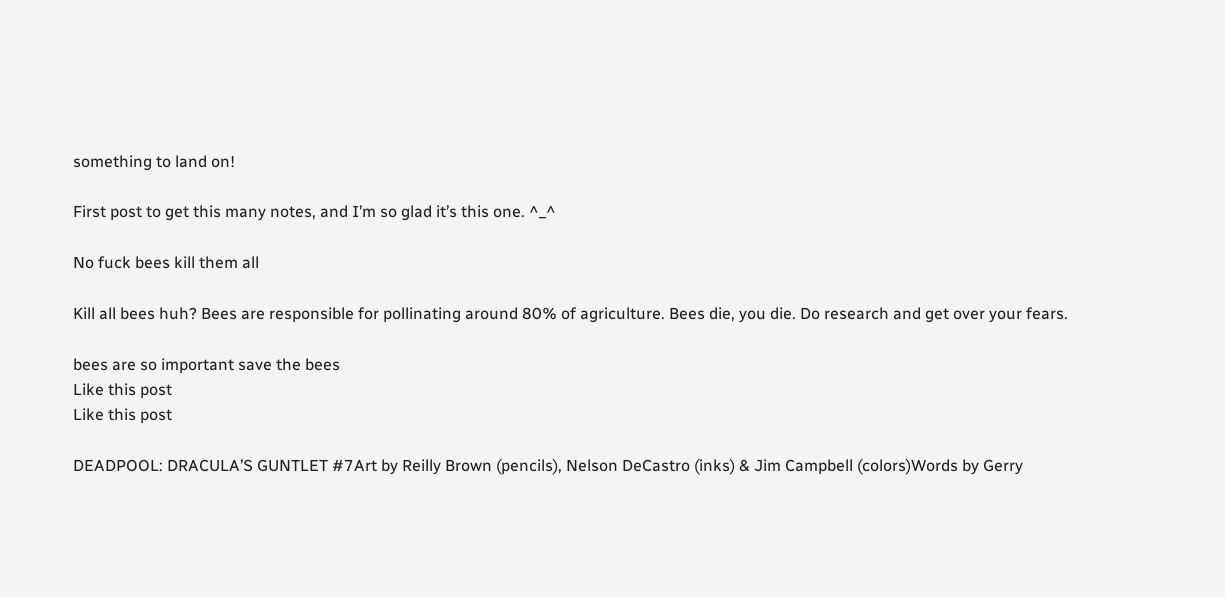something to land on!

First post to get this many notes, and I’m so glad it’s this one. ^_^

No fuck bees kill them all

Kill all bees huh? Bees are responsible for pollinating around 80% of agriculture. Bees die, you die. Do research and get over your fears.

bees are so important save the bees
Like this post
Like this post

DEADPOOL: DRACULA’S GUNTLET #7Art by Reilly Brown (pencils), Nelson DeCastro (inks) & Jim Campbell (colors)Words by Gerry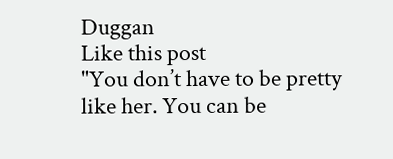Duggan
Like this post
"You don’t have to be pretty like her. You can be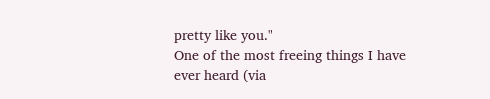pretty like you."
One of the most freeing things I have ever heard (via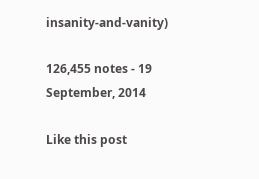insanity-and-vanity)

126,455 notes - 19 September, 2014

Like this post